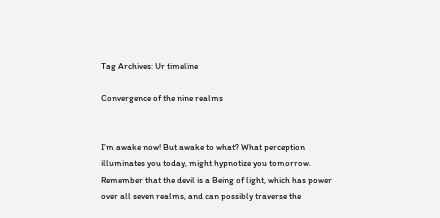Tag Archives: Ur timeline

Convergence of the nine realms


I’m awake now! But awake to what? What perception illuminates you today, might hypnotize you tomorrow. Remember that the devil is a Being of light, which has power over all seven realms, and can possibly traverse the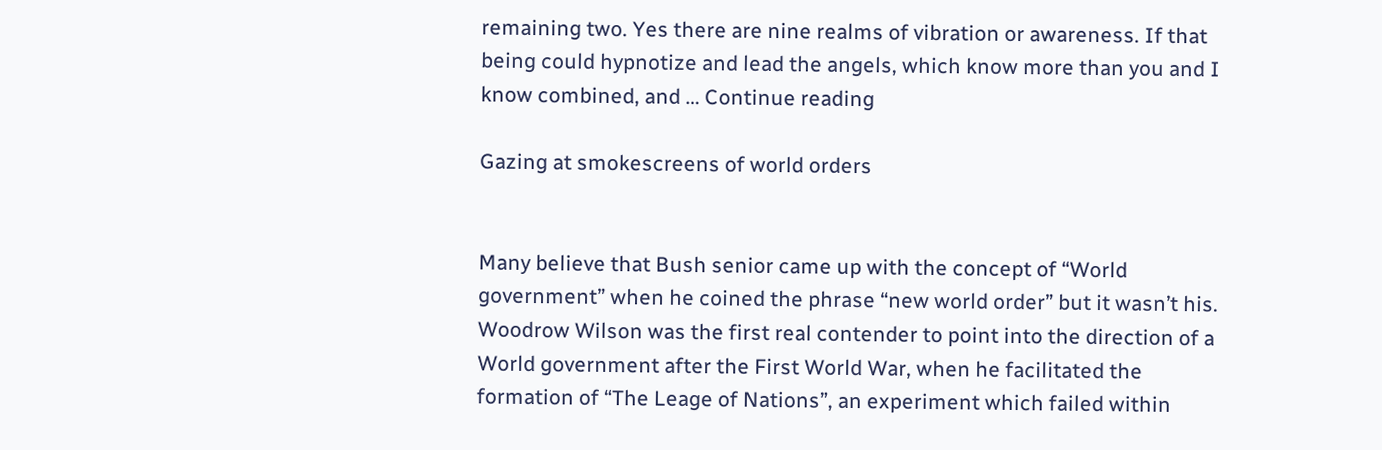remaining two. Yes there are nine realms of vibration or awareness. If that being could hypnotize and lead the angels, which know more than you and I know combined, and … Continue reading

Gazing at smokescreens of world orders


Many believe that Bush senior came up with the concept of “World government” when he coined the phrase “new world order” but it wasn’t his. Woodrow Wilson was the first real contender to point into the direction of a World government after the First World War, when he facilitated the formation of “The Leage of Nations”, an experiment which failed within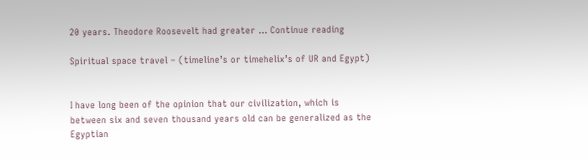20 years. Theodore Roosevelt had greater … Continue reading

Spiritual space travel – (timeline’s or timehelix’s of UR and Egypt)


I have long been of the opinion that our civilization, which is between six and seven thousand years old can be generalized as the Egyptian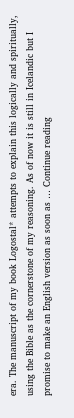era. The manuscript of my book Logostal* attempts to explain this logically and spiritually, using the Bible as the cornerstone of my reasoning. As of now it is still in Icelandic but I promise to make an English version as soon as … Continue reading